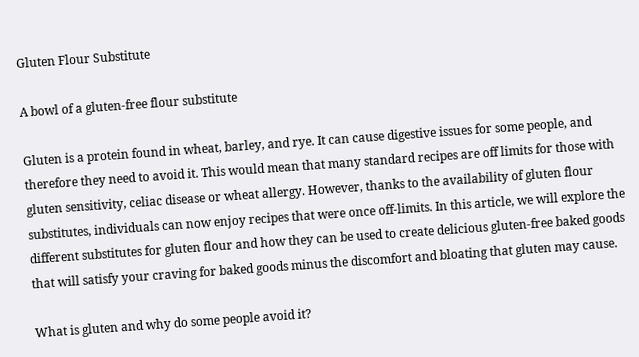Gluten Flour Substitute

A bowl of a gluten-free flour substitute

Gluten is a protein found in wheat, barley, and rye. It can cause digestive issues for some people, and therefore they need to avoid it. This would mean that many standard recipes are off limits for those with gluten sensitivity, celiac disease or wheat allergy. However, thanks to the availability of gluten flour substitutes, individuals can now enjoy recipes that were once off-limits. In this article, we will explore the different substitutes for gluten flour and how they can be used to create delicious gluten-free baked goods that will satisfy your craving for baked goods minus the discomfort and bloating that gluten may cause.

What is gluten and why do some people avoid it?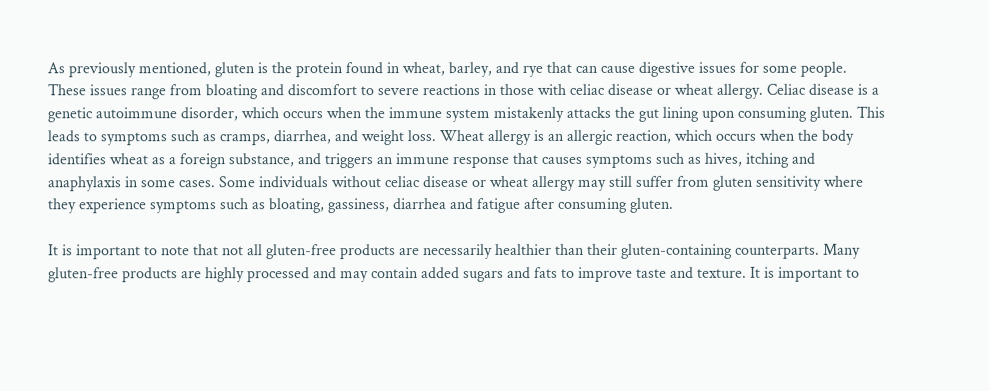As previously mentioned, gluten is the protein found in wheat, barley, and rye that can cause digestive issues for some people. These issues range from bloating and discomfort to severe reactions in those with celiac disease or wheat allergy. Celiac disease is a genetic autoimmune disorder, which occurs when the immune system mistakenly attacks the gut lining upon consuming gluten. This leads to symptoms such as cramps, diarrhea, and weight loss. Wheat allergy is an allergic reaction, which occurs when the body identifies wheat as a foreign substance, and triggers an immune response that causes symptoms such as hives, itching and anaphylaxis in some cases. Some individuals without celiac disease or wheat allergy may still suffer from gluten sensitivity where they experience symptoms such as bloating, gassiness, diarrhea and fatigue after consuming gluten.

It is important to note that not all gluten-free products are necessarily healthier than their gluten-containing counterparts. Many gluten-free products are highly processed and may contain added sugars and fats to improve taste and texture. It is important to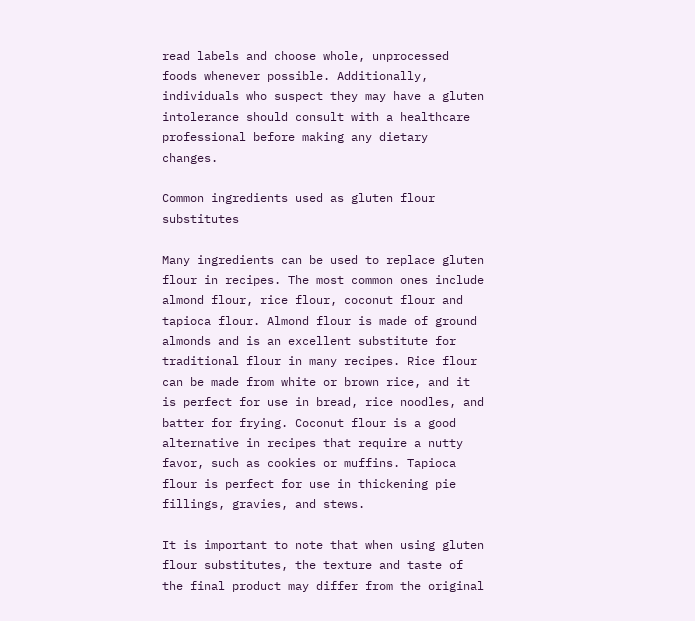read labels and choose whole, unprocessed foods whenever possible. Additionally, individuals who suspect they may have a gluten intolerance should consult with a healthcare professional before making any dietary changes.

Common ingredients used as gluten flour substitutes

Many ingredients can be used to replace gluten flour in recipes. The most common ones include almond flour, rice flour, coconut flour and tapioca flour. Almond flour is made of ground almonds and is an excellent substitute for traditional flour in many recipes. Rice flour can be made from white or brown rice, and it is perfect for use in bread, rice noodles, and batter for frying. Coconut flour is a good alternative in recipes that require a nutty favor, such as cookies or muffins. Tapioca flour is perfect for use in thickening pie fillings, gravies, and stews.

It is important to note that when using gluten flour substitutes, the texture and taste of the final product may differ from the original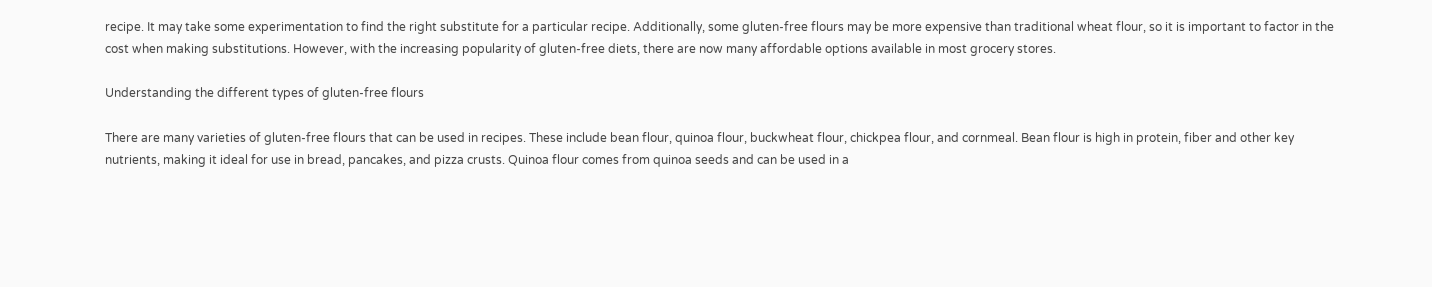recipe. It may take some experimentation to find the right substitute for a particular recipe. Additionally, some gluten-free flours may be more expensive than traditional wheat flour, so it is important to factor in the cost when making substitutions. However, with the increasing popularity of gluten-free diets, there are now many affordable options available in most grocery stores.

Understanding the different types of gluten-free flours

There are many varieties of gluten-free flours that can be used in recipes. These include bean flour, quinoa flour, buckwheat flour, chickpea flour, and cornmeal. Bean flour is high in protein, fiber and other key nutrients, making it ideal for use in bread, pancakes, and pizza crusts. Quinoa flour comes from quinoa seeds and can be used in a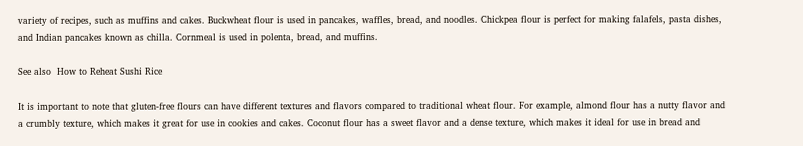variety of recipes, such as muffins and cakes. Buckwheat flour is used in pancakes, waffles, bread, and noodles. Chickpea flour is perfect for making falafels, pasta dishes, and Indian pancakes known as chilla. Cornmeal is used in polenta, bread, and muffins.

See also  How to Reheat Sushi Rice

It is important to note that gluten-free flours can have different textures and flavors compared to traditional wheat flour. For example, almond flour has a nutty flavor and a crumbly texture, which makes it great for use in cookies and cakes. Coconut flour has a sweet flavor and a dense texture, which makes it ideal for use in bread and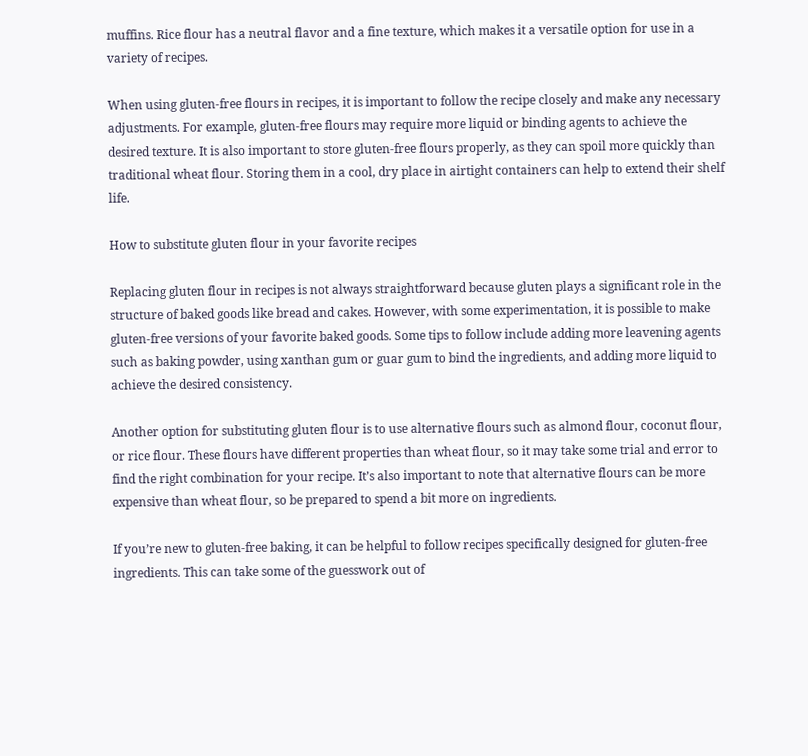muffins. Rice flour has a neutral flavor and a fine texture, which makes it a versatile option for use in a variety of recipes.

When using gluten-free flours in recipes, it is important to follow the recipe closely and make any necessary adjustments. For example, gluten-free flours may require more liquid or binding agents to achieve the desired texture. It is also important to store gluten-free flours properly, as they can spoil more quickly than traditional wheat flour. Storing them in a cool, dry place in airtight containers can help to extend their shelf life.

How to substitute gluten flour in your favorite recipes

Replacing gluten flour in recipes is not always straightforward because gluten plays a significant role in the structure of baked goods like bread and cakes. However, with some experimentation, it is possible to make gluten-free versions of your favorite baked goods. Some tips to follow include adding more leavening agents such as baking powder, using xanthan gum or guar gum to bind the ingredients, and adding more liquid to achieve the desired consistency.

Another option for substituting gluten flour is to use alternative flours such as almond flour, coconut flour, or rice flour. These flours have different properties than wheat flour, so it may take some trial and error to find the right combination for your recipe. It’s also important to note that alternative flours can be more expensive than wheat flour, so be prepared to spend a bit more on ingredients.

If you’re new to gluten-free baking, it can be helpful to follow recipes specifically designed for gluten-free ingredients. This can take some of the guesswork out of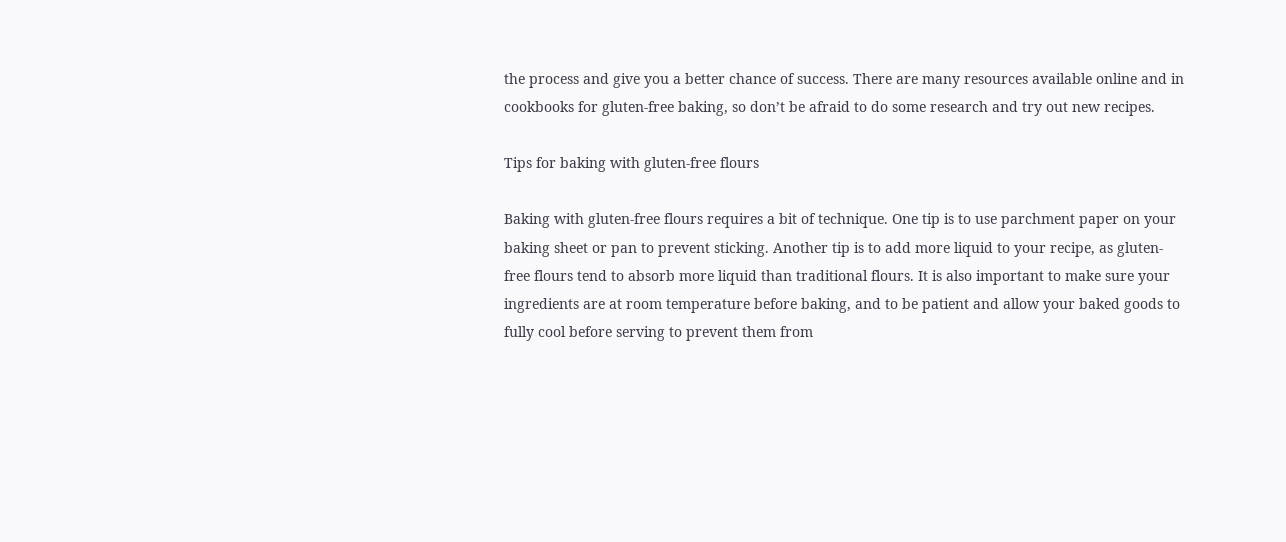the process and give you a better chance of success. There are many resources available online and in cookbooks for gluten-free baking, so don’t be afraid to do some research and try out new recipes.

Tips for baking with gluten-free flours

Baking with gluten-free flours requires a bit of technique. One tip is to use parchment paper on your baking sheet or pan to prevent sticking. Another tip is to add more liquid to your recipe, as gluten-free flours tend to absorb more liquid than traditional flours. It is also important to make sure your ingredients are at room temperature before baking, and to be patient and allow your baked goods to fully cool before serving to prevent them from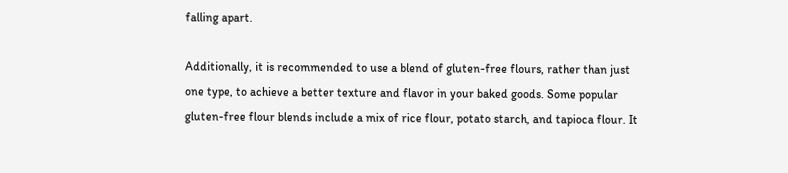falling apart.

Additionally, it is recommended to use a blend of gluten-free flours, rather than just one type, to achieve a better texture and flavor in your baked goods. Some popular gluten-free flour blends include a mix of rice flour, potato starch, and tapioca flour. It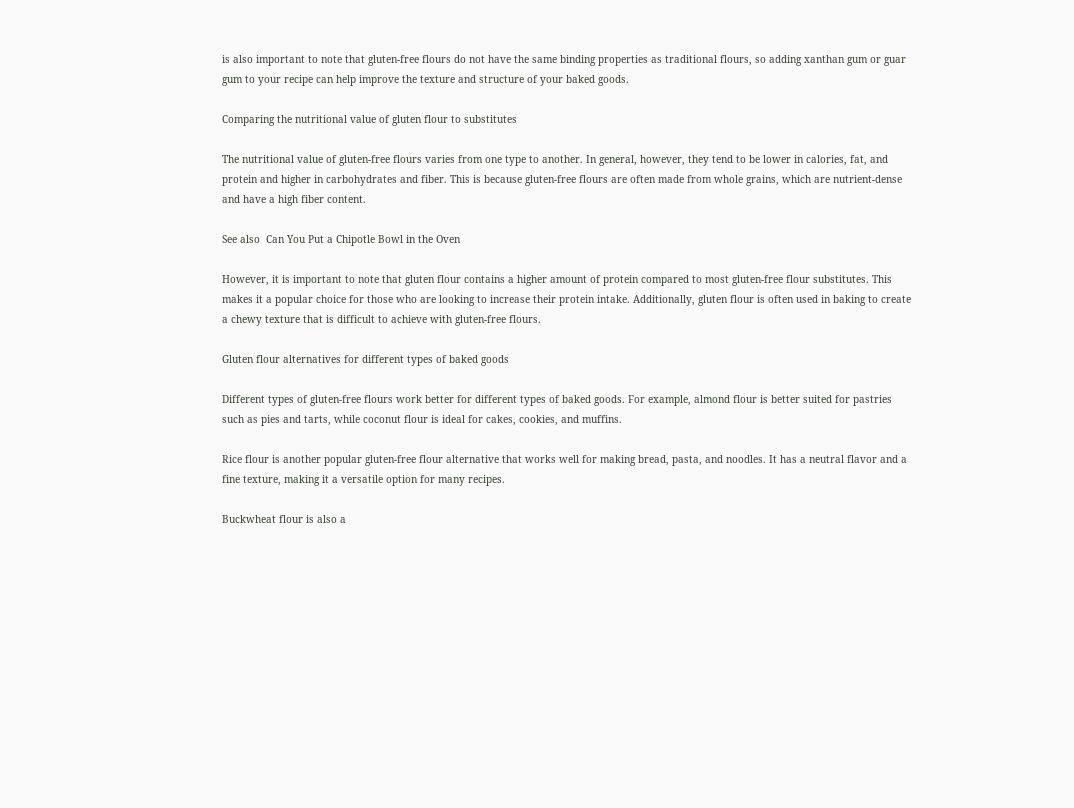is also important to note that gluten-free flours do not have the same binding properties as traditional flours, so adding xanthan gum or guar gum to your recipe can help improve the texture and structure of your baked goods.

Comparing the nutritional value of gluten flour to substitutes

The nutritional value of gluten-free flours varies from one type to another. In general, however, they tend to be lower in calories, fat, and protein and higher in carbohydrates and fiber. This is because gluten-free flours are often made from whole grains, which are nutrient-dense and have a high fiber content.

See also  Can You Put a Chipotle Bowl in the Oven

However, it is important to note that gluten flour contains a higher amount of protein compared to most gluten-free flour substitutes. This makes it a popular choice for those who are looking to increase their protein intake. Additionally, gluten flour is often used in baking to create a chewy texture that is difficult to achieve with gluten-free flours.

Gluten flour alternatives for different types of baked goods

Different types of gluten-free flours work better for different types of baked goods. For example, almond flour is better suited for pastries such as pies and tarts, while coconut flour is ideal for cakes, cookies, and muffins.

Rice flour is another popular gluten-free flour alternative that works well for making bread, pasta, and noodles. It has a neutral flavor and a fine texture, making it a versatile option for many recipes.

Buckwheat flour is also a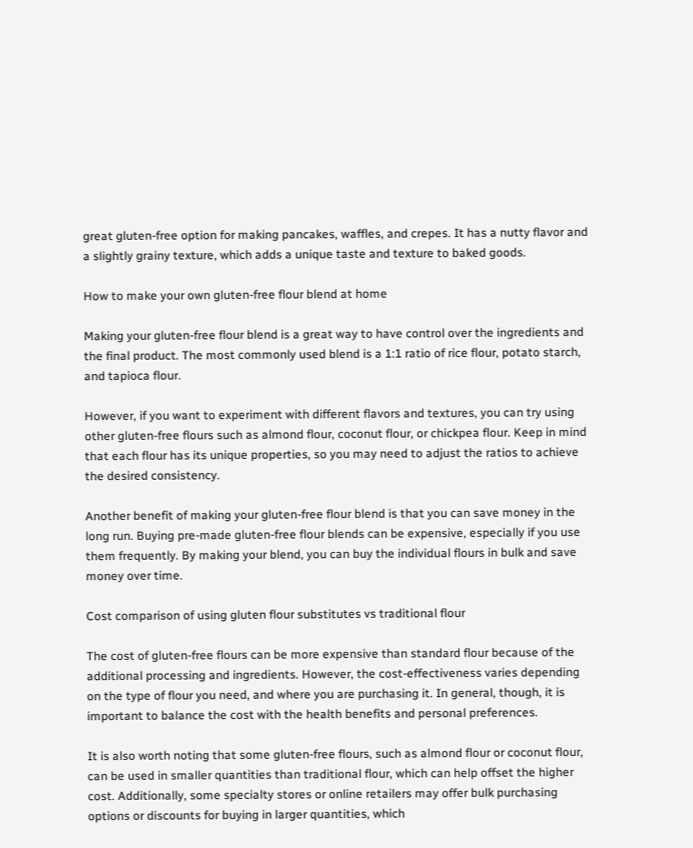great gluten-free option for making pancakes, waffles, and crepes. It has a nutty flavor and a slightly grainy texture, which adds a unique taste and texture to baked goods.

How to make your own gluten-free flour blend at home

Making your gluten-free flour blend is a great way to have control over the ingredients and the final product. The most commonly used blend is a 1:1 ratio of rice flour, potato starch, and tapioca flour.

However, if you want to experiment with different flavors and textures, you can try using other gluten-free flours such as almond flour, coconut flour, or chickpea flour. Keep in mind that each flour has its unique properties, so you may need to adjust the ratios to achieve the desired consistency.

Another benefit of making your gluten-free flour blend is that you can save money in the long run. Buying pre-made gluten-free flour blends can be expensive, especially if you use them frequently. By making your blend, you can buy the individual flours in bulk and save money over time.

Cost comparison of using gluten flour substitutes vs traditional flour

The cost of gluten-free flours can be more expensive than standard flour because of the additional processing and ingredients. However, the cost-effectiveness varies depending on the type of flour you need, and where you are purchasing it. In general, though, it is important to balance the cost with the health benefits and personal preferences.

It is also worth noting that some gluten-free flours, such as almond flour or coconut flour, can be used in smaller quantities than traditional flour, which can help offset the higher cost. Additionally, some specialty stores or online retailers may offer bulk purchasing options or discounts for buying in larger quantities, which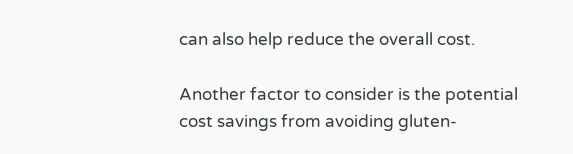can also help reduce the overall cost.

Another factor to consider is the potential cost savings from avoiding gluten-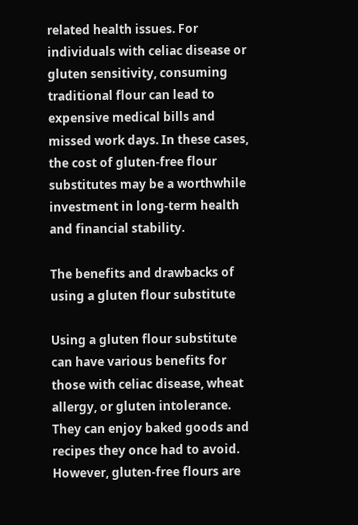related health issues. For individuals with celiac disease or gluten sensitivity, consuming traditional flour can lead to expensive medical bills and missed work days. In these cases, the cost of gluten-free flour substitutes may be a worthwhile investment in long-term health and financial stability.

The benefits and drawbacks of using a gluten flour substitute

Using a gluten flour substitute can have various benefits for those with celiac disease, wheat allergy, or gluten intolerance. They can enjoy baked goods and recipes they once had to avoid. However, gluten-free flours are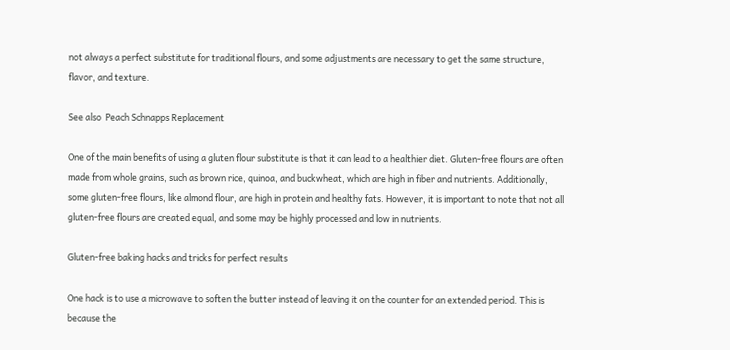not always a perfect substitute for traditional flours, and some adjustments are necessary to get the same structure, flavor, and texture.

See also  Peach Schnapps Replacement

One of the main benefits of using a gluten flour substitute is that it can lead to a healthier diet. Gluten-free flours are often made from whole grains, such as brown rice, quinoa, and buckwheat, which are high in fiber and nutrients. Additionally, some gluten-free flours, like almond flour, are high in protein and healthy fats. However, it is important to note that not all gluten-free flours are created equal, and some may be highly processed and low in nutrients.

Gluten-free baking hacks and tricks for perfect results

One hack is to use a microwave to soften the butter instead of leaving it on the counter for an extended period. This is because the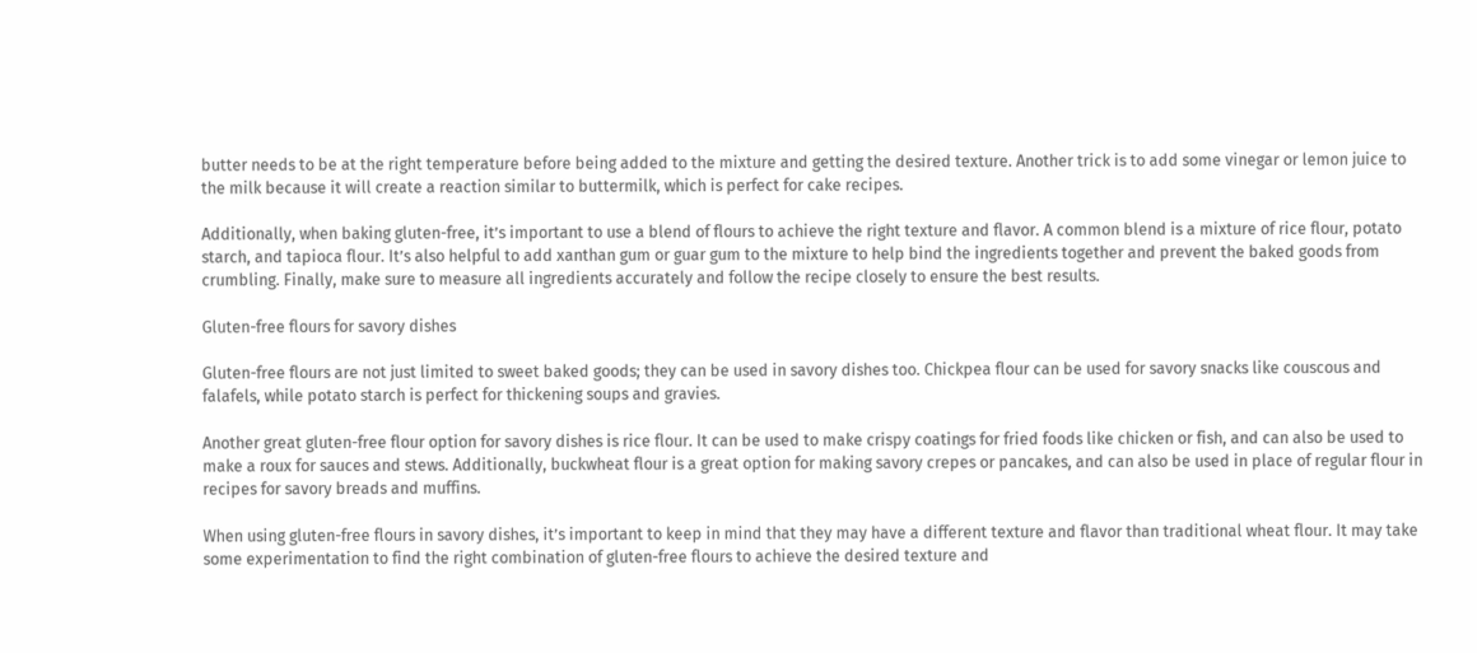butter needs to be at the right temperature before being added to the mixture and getting the desired texture. Another trick is to add some vinegar or lemon juice to the milk because it will create a reaction similar to buttermilk, which is perfect for cake recipes.

Additionally, when baking gluten-free, it’s important to use a blend of flours to achieve the right texture and flavor. A common blend is a mixture of rice flour, potato starch, and tapioca flour. It’s also helpful to add xanthan gum or guar gum to the mixture to help bind the ingredients together and prevent the baked goods from crumbling. Finally, make sure to measure all ingredients accurately and follow the recipe closely to ensure the best results.

Gluten-free flours for savory dishes

Gluten-free flours are not just limited to sweet baked goods; they can be used in savory dishes too. Chickpea flour can be used for savory snacks like couscous and falafels, while potato starch is perfect for thickening soups and gravies.

Another great gluten-free flour option for savory dishes is rice flour. It can be used to make crispy coatings for fried foods like chicken or fish, and can also be used to make a roux for sauces and stews. Additionally, buckwheat flour is a great option for making savory crepes or pancakes, and can also be used in place of regular flour in recipes for savory breads and muffins.

When using gluten-free flours in savory dishes, it’s important to keep in mind that they may have a different texture and flavor than traditional wheat flour. It may take some experimentation to find the right combination of gluten-free flours to achieve the desired texture and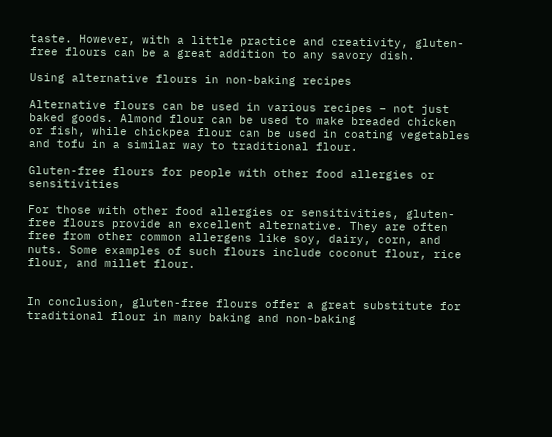taste. However, with a little practice and creativity, gluten-free flours can be a great addition to any savory dish.

Using alternative flours in non-baking recipes

Alternative flours can be used in various recipes – not just baked goods. Almond flour can be used to make breaded chicken or fish, while chickpea flour can be used in coating vegetables and tofu in a similar way to traditional flour.

Gluten-free flours for people with other food allergies or sensitivities

For those with other food allergies or sensitivities, gluten-free flours provide an excellent alternative. They are often free from other common allergens like soy, dairy, corn, and nuts. Some examples of such flours include coconut flour, rice flour, and millet flour.


In conclusion, gluten-free flours offer a great substitute for traditional flour in many baking and non-baking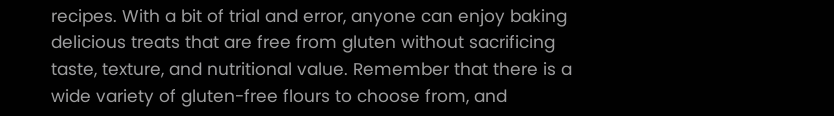recipes. With a bit of trial and error, anyone can enjoy baking delicious treats that are free from gluten without sacrificing taste, texture, and nutritional value. Remember that there is a wide variety of gluten-free flours to choose from, and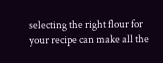selecting the right flour for your recipe can make all the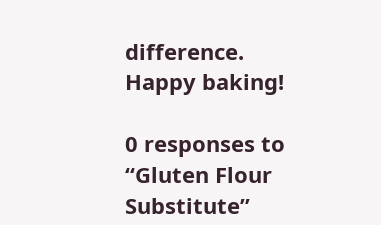difference. Happy baking!

0 responses to “Gluten Flour Substitute”